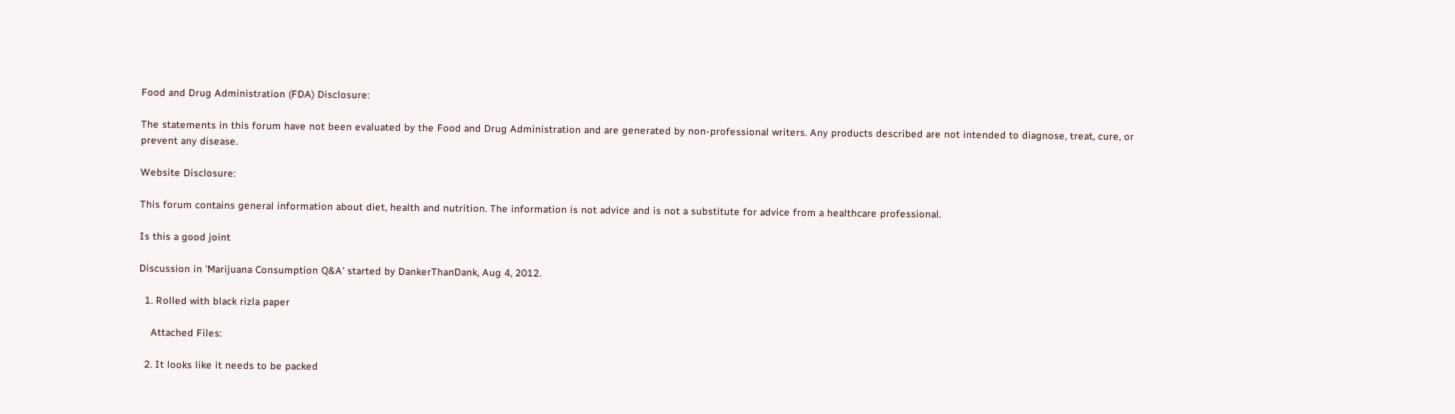Food and Drug Administration (FDA) Disclosure:

The statements in this forum have not been evaluated by the Food and Drug Administration and are generated by non-professional writers. Any products described are not intended to diagnose, treat, cure, or prevent any disease.

Website Disclosure:

This forum contains general information about diet, health and nutrition. The information is not advice and is not a substitute for advice from a healthcare professional.

Is this a good joint

Discussion in 'Marijuana Consumption Q&A' started by DankerThanDank, Aug 4, 2012.

  1. Rolled with black rizla paper

    Attached Files:

  2. It looks like it needs to be packed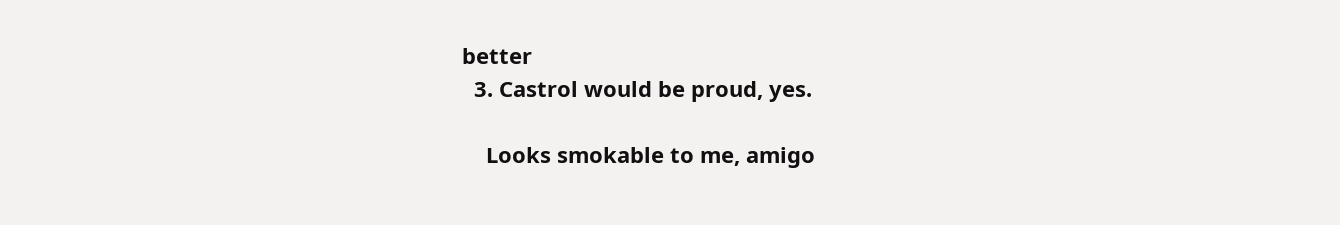better
  3. Castrol would be proud, yes.

    Looks smokable to me, amigo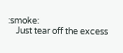:smoke:
    Just tear off the excess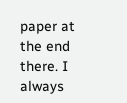paper at the end there. I always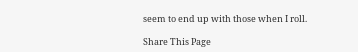seem to end up with those when I roll.

Share This Page